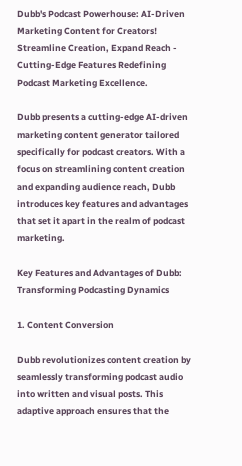Dubb's Podcast Powerhouse: AI-Driven Marketing Content for Creators! Streamline Creation, Expand Reach - Cutting-Edge Features Redefining Podcast Marketing Excellence.

Dubb presents a cutting-edge AI-driven marketing content generator tailored specifically for podcast creators. With a focus on streamlining content creation and expanding audience reach, Dubb introduces key features and advantages that set it apart in the realm of podcast marketing.

Key Features and Advantages of Dubb: Transforming Podcasting Dynamics

1. Content Conversion

Dubb revolutionizes content creation by seamlessly transforming podcast audio into written and visual posts. This adaptive approach ensures that the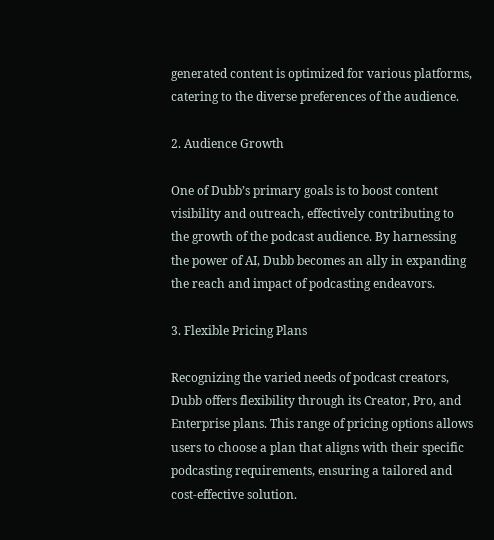generated content is optimized for various platforms, catering to the diverse preferences of the audience.

2. Audience Growth

One of Dubb’s primary goals is to boost content visibility and outreach, effectively contributing to the growth of the podcast audience. By harnessing the power of AI, Dubb becomes an ally in expanding the reach and impact of podcasting endeavors.

3. Flexible Pricing Plans

Recognizing the varied needs of podcast creators, Dubb offers flexibility through its Creator, Pro, and Enterprise plans. This range of pricing options allows users to choose a plan that aligns with their specific podcasting requirements, ensuring a tailored and cost-effective solution.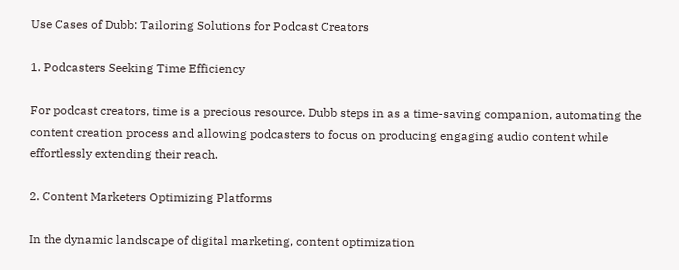Use Cases of Dubb: Tailoring Solutions for Podcast Creators

1. Podcasters Seeking Time Efficiency

For podcast creators, time is a precious resource. Dubb steps in as a time-saving companion, automating the content creation process and allowing podcasters to focus on producing engaging audio content while effortlessly extending their reach.

2. Content Marketers Optimizing Platforms

In the dynamic landscape of digital marketing, content optimization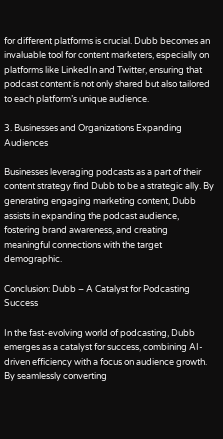for different platforms is crucial. Dubb becomes an invaluable tool for content marketers, especially on platforms like LinkedIn and Twitter, ensuring that podcast content is not only shared but also tailored to each platform’s unique audience.

3. Businesses and Organizations Expanding Audiences

Businesses leveraging podcasts as a part of their content strategy find Dubb to be a strategic ally. By generating engaging marketing content, Dubb assists in expanding the podcast audience, fostering brand awareness, and creating meaningful connections with the target demographic.

Conclusion: Dubb – A Catalyst for Podcasting Success

In the fast-evolving world of podcasting, Dubb emerges as a catalyst for success, combining AI-driven efficiency with a focus on audience growth. By seamlessly converting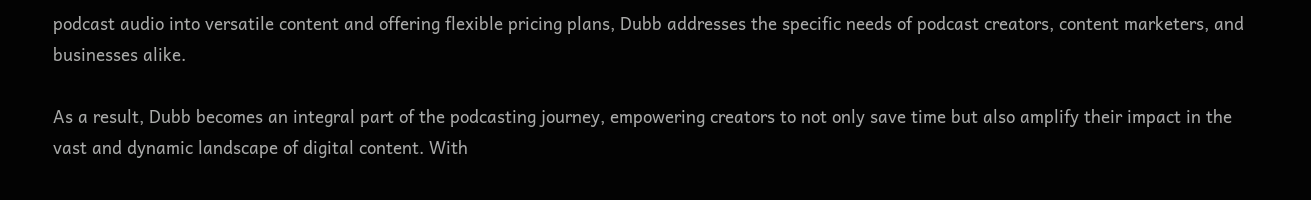podcast audio into versatile content and offering flexible pricing plans, Dubb addresses the specific needs of podcast creators, content marketers, and businesses alike.

As a result, Dubb becomes an integral part of the podcasting journey, empowering creators to not only save time but also amplify their impact in the vast and dynamic landscape of digital content. With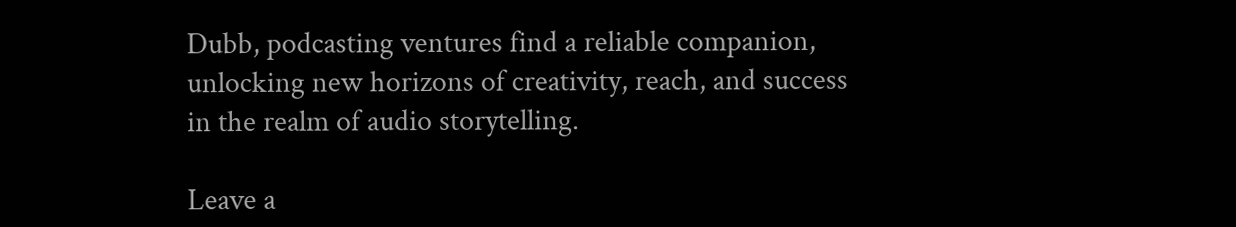Dubb, podcasting ventures find a reliable companion, unlocking new horizons of creativity, reach, and success in the realm of audio storytelling.

Leave a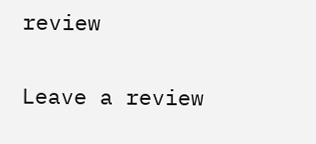review

Leave a review